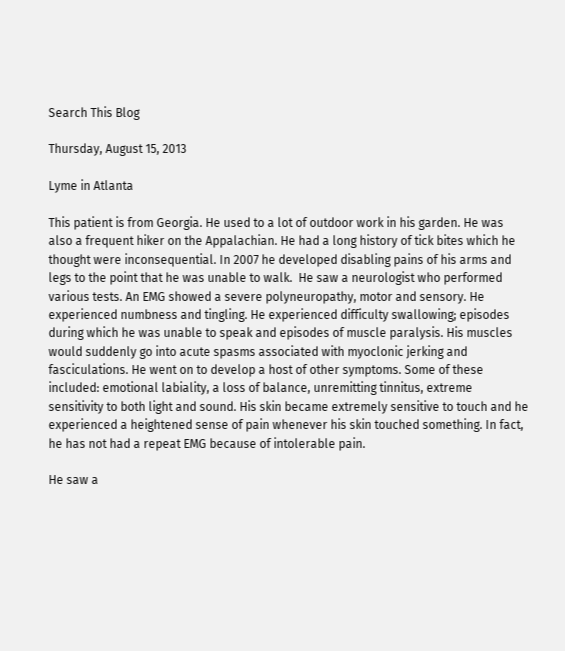Search This Blog

Thursday, August 15, 2013

Lyme in Atlanta

This patient is from Georgia. He used to a lot of outdoor work in his garden. He was also a frequent hiker on the Appalachian. He had a long history of tick bites which he thought were inconsequential. In 2007 he developed disabling pains of his arms and legs to the point that he was unable to walk.  He saw a neurologist who performed various tests. An EMG showed a severe polyneuropathy, motor and sensory. He experienced numbness and tingling. He experienced difficulty swallowing; episodes during which he was unable to speak and episodes of muscle paralysis. His muscles would suddenly go into acute spasms associated with myoclonic jerking and fasciculations. He went on to develop a host of other symptoms. Some of these included: emotional labiality, a loss of balance, unremitting tinnitus, extreme sensitivity to both light and sound. His skin became extremely sensitive to touch and he experienced a heightened sense of pain whenever his skin touched something. In fact, he has not had a repeat EMG because of intolerable pain.

He saw a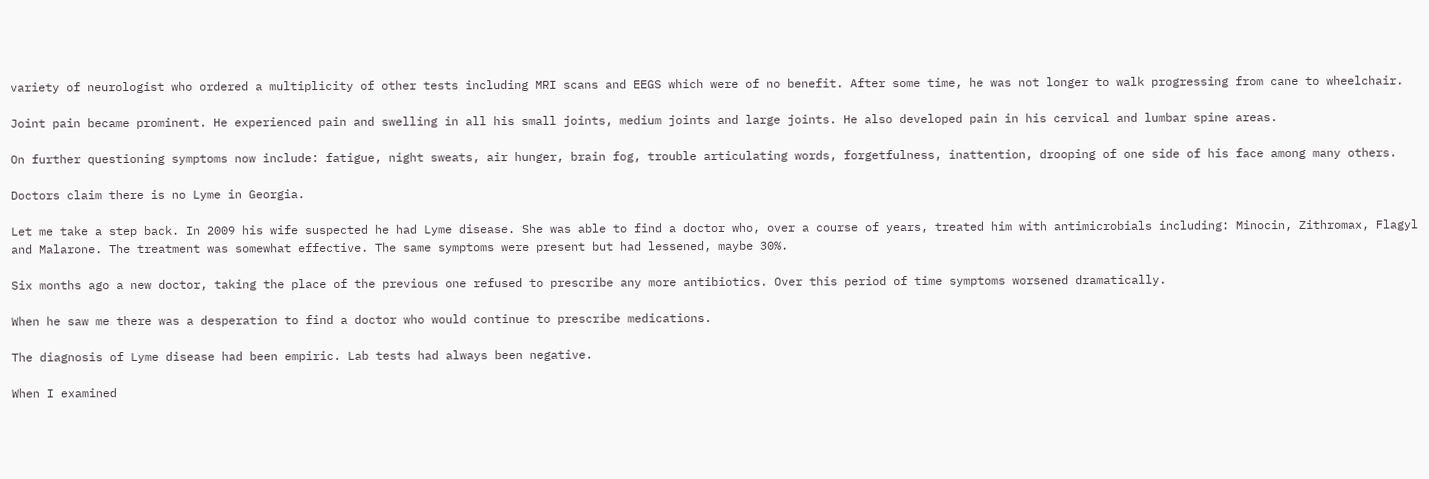variety of neurologist who ordered a multiplicity of other tests including MRI scans and EEGS which were of no benefit. After some time, he was not longer to walk progressing from cane to wheelchair.

Joint pain became prominent. He experienced pain and swelling in all his small joints, medium joints and large joints. He also developed pain in his cervical and lumbar spine areas.

On further questioning symptoms now include: fatigue, night sweats, air hunger, brain fog, trouble articulating words, forgetfulness, inattention, drooping of one side of his face among many others.

Doctors claim there is no Lyme in Georgia.

Let me take a step back. In 2009 his wife suspected he had Lyme disease. She was able to find a doctor who, over a course of years, treated him with antimicrobials including: Minocin, Zithromax, Flagyl and Malarone. The treatment was somewhat effective. The same symptoms were present but had lessened, maybe 30%.

Six months ago a new doctor, taking the place of the previous one refused to prescribe any more antibiotics. Over this period of time symptoms worsened dramatically.

When he saw me there was a desperation to find a doctor who would continue to prescribe medications.

The diagnosis of Lyme disease had been empiric. Lab tests had always been negative.

When I examined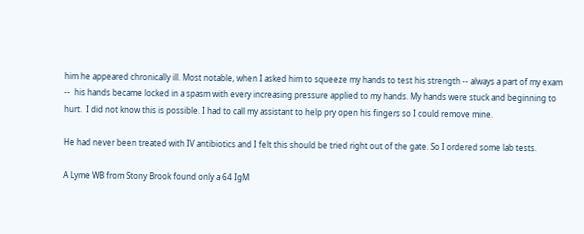him he appeared chronically ill. Most notable, when I asked him to squeeze my hands to test his strength -- always a part of my exam --  his hands became locked in a spasm with every increasing pressure applied to my hands. My hands were stuck and beginning to hurt.  I did not know this is possible. I had to call my assistant to help pry open his fingers so I could remove mine.

He had never been treated with IV antibiotics and I felt this should be tried right out of the gate. So I ordered some lab tests.

A Lyme WB from Stony Brook found only a 64 IgM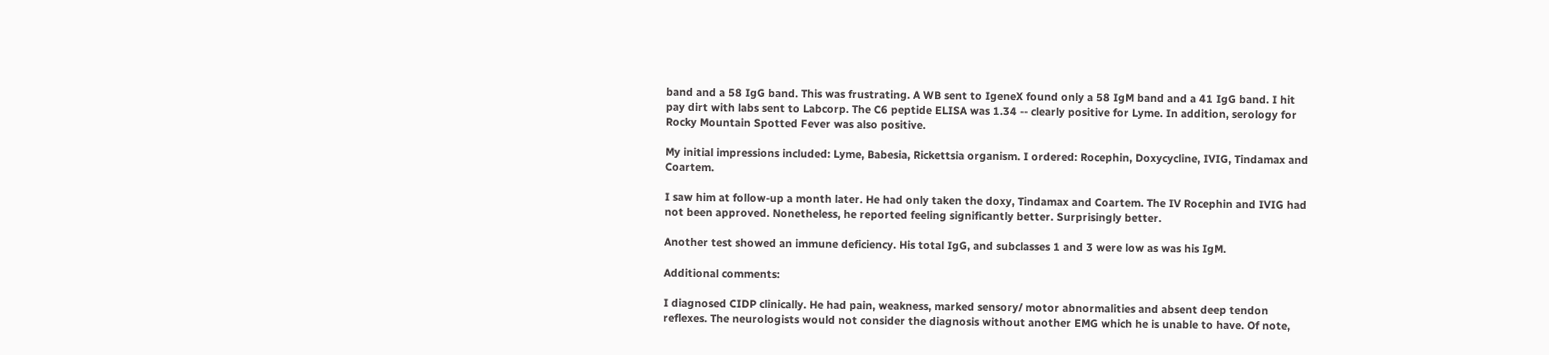band and a 58 IgG band. This was frustrating. A WB sent to IgeneX found only a 58 IgM band and a 41 IgG band. I hit pay dirt with labs sent to Labcorp. The C6 peptide ELISA was 1.34 -- clearly positive for Lyme. In addition, serology for Rocky Mountain Spotted Fever was also positive.

My initial impressions included: Lyme, Babesia, Rickettsia organism. I ordered: Rocephin, Doxycycline, IVIG, Tindamax and Coartem.

I saw him at follow-up a month later. He had only taken the doxy, Tindamax and Coartem. The IV Rocephin and IVIG had not been approved. Nonetheless, he reported feeling significantly better. Surprisingly better.

Another test showed an immune deficiency. His total IgG, and subclasses 1 and 3 were low as was his IgM.

Additional comments:

I diagnosed CIDP clinically. He had pain, weakness, marked sensory/ motor abnormalities and absent deep tendon reflexes. The neurologists would not consider the diagnosis without another EMG which he is unable to have. Of note,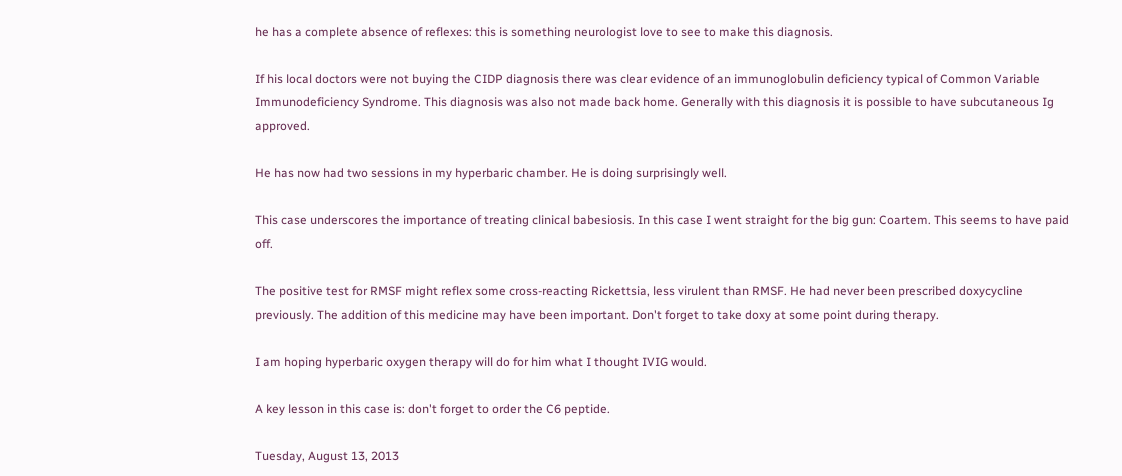he has a complete absence of reflexes: this is something neurologist love to see to make this diagnosis.

If his local doctors were not buying the CIDP diagnosis there was clear evidence of an immunoglobulin deficiency typical of Common Variable Immunodeficiency Syndrome. This diagnosis was also not made back home. Generally with this diagnosis it is possible to have subcutaneous Ig approved.

He has now had two sessions in my hyperbaric chamber. He is doing surprisingly well.

This case underscores the importance of treating clinical babesiosis. In this case I went straight for the big gun: Coartem. This seems to have paid off.

The positive test for RMSF might reflex some cross-reacting Rickettsia, less virulent than RMSF. He had never been prescribed doxycycline previously. The addition of this medicine may have been important. Don't forget to take doxy at some point during therapy.

I am hoping hyperbaric oxygen therapy will do for him what I thought IVIG would.

A key lesson in this case is: don't forget to order the C6 peptide.

Tuesday, August 13, 2013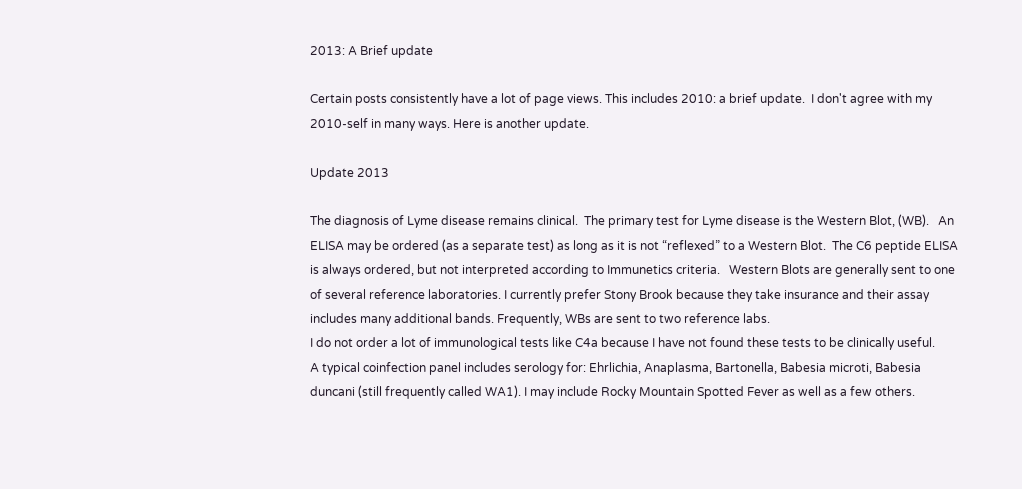2013: A Brief update

Certain posts consistently have a lot of page views. This includes 2010: a brief update.  I don't agree with my 2010-self in many ways. Here is another update.

Update 2013

The diagnosis of Lyme disease remains clinical.  The primary test for Lyme disease is the Western Blot, (WB).   An ELISA may be ordered (as a separate test) as long as it is not “reflexed” to a Western Blot.  The C6 peptide ELISA is always ordered, but not interpreted according to Immunetics criteria.   Western Blots are generally sent to one of several reference laboratories. I currently prefer Stony Brook because they take insurance and their assay includes many additional bands. Frequently, WBs are sent to two reference labs.
I do not order a lot of immunological tests like C4a because I have not found these tests to be clinically useful.
A typical coinfection panel includes serology for: Ehrlichia, Anaplasma, Bartonella, Babesia microti, Babesia duncani (still frequently called WA1). I may include Rocky Mountain Spotted Fever as well as a few others.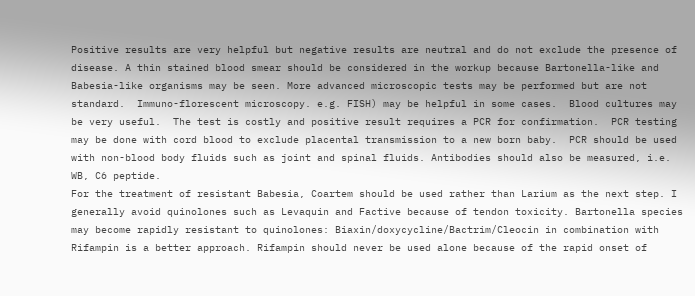Positive results are very helpful but negative results are neutral and do not exclude the presence of disease. A thin stained blood smear should be considered in the workup because Bartonella-like and Babesia-like organisms may be seen. More advanced microscopic tests may be performed but are not standard.  Immuno-florescent microscopy. e.g. FISH) may be helpful in some cases.  Blood cultures may be very useful.  The test is costly and positive result requires a PCR for confirmation.  PCR testing may be done with cord blood to exclude placental transmission to a new born baby.  PCR should be used with non-blood body fluids such as joint and spinal fluids. Antibodies should also be measured, i.e. WB, C6 peptide.
For the treatment of resistant Babesia, Coartem should be used rather than Larium as the next step. I generally avoid quinolones such as Levaquin and Factive because of tendon toxicity. Bartonella species may become rapidly resistant to quinolones: Biaxin/doxycycline/Bactrim/Cleocin in combination with Rifampin is a better approach. Rifampin should never be used alone because of the rapid onset of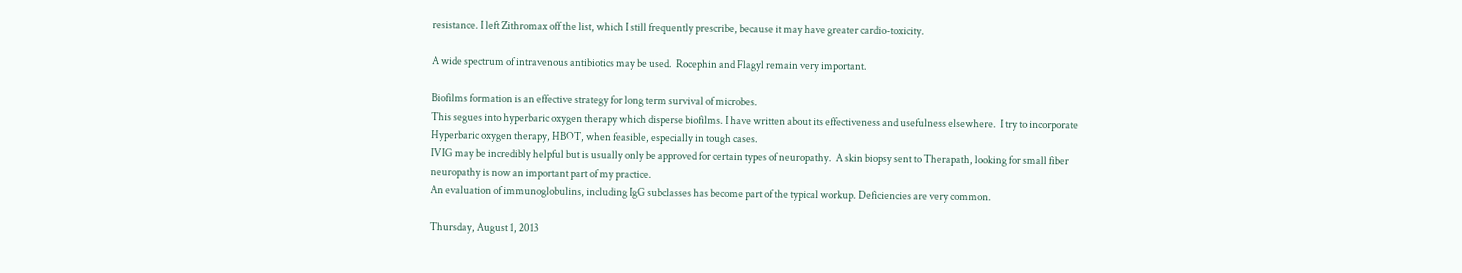resistance. I left Zithromax off the list, which I still frequently prescribe, because it may have greater cardio-toxicity.

A wide spectrum of intravenous antibiotics may be used.  Rocephin and Flagyl remain very important.

Biofilms formation is an effective strategy for long term survival of microbes.
This segues into hyperbaric oxygen therapy which disperse biofilms. I have written about its effectiveness and usefulness elsewhere.  I try to incorporate Hyperbaric oxygen therapy, HBOT, when feasible, especially in tough cases.
IVIG may be incredibly helpful but is usually only be approved for certain types of neuropathy.  A skin biopsy sent to Therapath, looking for small fiber neuropathy is now an important part of my practice.
An evaluation of immunoglobulins, including IgG subclasses has become part of the typical workup. Deficiencies are very common.

Thursday, August 1, 2013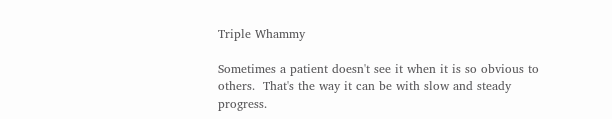Triple Whammy

Sometimes a patient doesn't see it when it is so obvious to others.  That's the way it can be with slow and steady progress.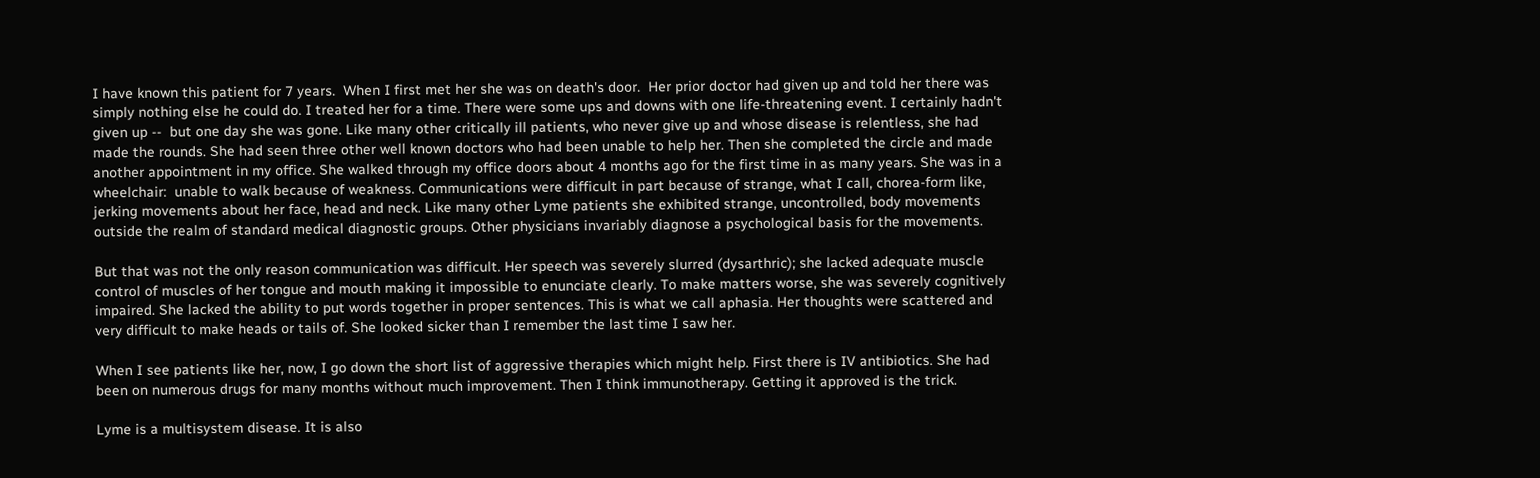I have known this patient for 7 years.  When I first met her she was on death's door.  Her prior doctor had given up and told her there was simply nothing else he could do. I treated her for a time. There were some ups and downs with one life-threatening event. I certainly hadn't given up --  but one day she was gone. Like many other critically ill patients, who never give up and whose disease is relentless, she had made the rounds. She had seen three other well known doctors who had been unable to help her. Then she completed the circle and made another appointment in my office. She walked through my office doors about 4 months ago for the first time in as many years. She was in a wheelchair:  unable to walk because of weakness. Communications were difficult in part because of strange, what I call, chorea-form like, jerking movements about her face, head and neck. Like many other Lyme patients she exhibited strange, uncontrolled, body movements outside the realm of standard medical diagnostic groups. Other physicians invariably diagnose a psychological basis for the movements.

But that was not the only reason communication was difficult. Her speech was severely slurred (dysarthric); she lacked adequate muscle control of muscles of her tongue and mouth making it impossible to enunciate clearly. To make matters worse, she was severely cognitively impaired. She lacked the ability to put words together in proper sentences. This is what we call aphasia. Her thoughts were scattered and very difficult to make heads or tails of. She looked sicker than I remember the last time I saw her.

When I see patients like her, now, I go down the short list of aggressive therapies which might help. First there is IV antibiotics. She had been on numerous drugs for many months without much improvement. Then I think immunotherapy. Getting it approved is the trick.

Lyme is a multisystem disease. It is also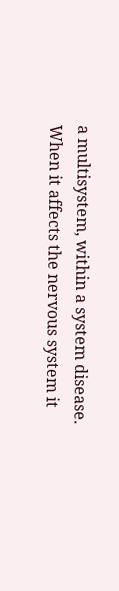a multisystem, within a system disease. When it affects the nervous system it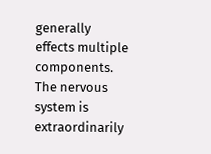generally effects multiple components. The nervous system is extraordinarily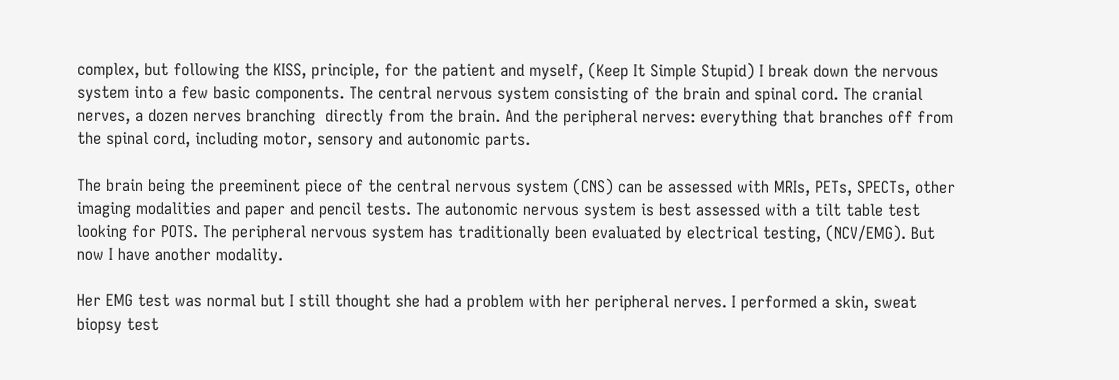complex, but following the KISS, principle, for the patient and myself, (Keep It Simple Stupid) I break down the nervous system into a few basic components. The central nervous system consisting of the brain and spinal cord. The cranial nerves, a dozen nerves branching  directly from the brain. And the peripheral nerves: everything that branches off from the spinal cord, including motor, sensory and autonomic parts.

The brain being the preeminent piece of the central nervous system (CNS) can be assessed with MRIs, PETs, SPECTs, other imaging modalities and paper and pencil tests. The autonomic nervous system is best assessed with a tilt table test looking for POTS. The peripheral nervous system has traditionally been evaluated by electrical testing, (NCV/EMG). But now I have another modality.

Her EMG test was normal but I still thought she had a problem with her peripheral nerves. I performed a skin, sweat biopsy test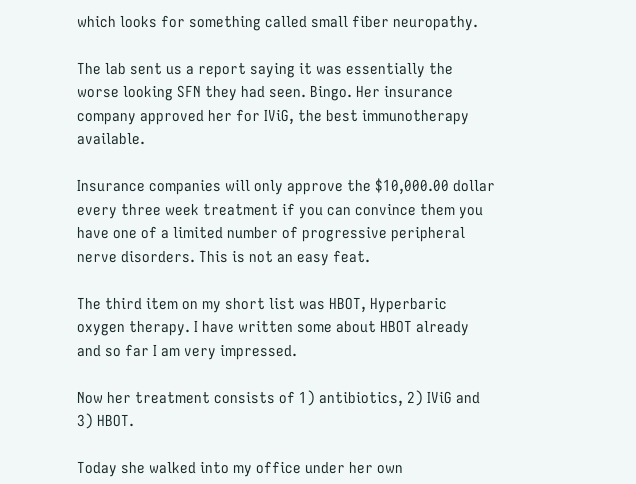which looks for something called small fiber neuropathy.

The lab sent us a report saying it was essentially the worse looking SFN they had seen. Bingo. Her insurance company approved her for IViG, the best immunotherapy available.

Insurance companies will only approve the $10,000.00 dollar every three week treatment if you can convince them you have one of a limited number of progressive peripheral nerve disorders. This is not an easy feat.

The third item on my short list was HBOT, Hyperbaric oxygen therapy. I have written some about HBOT already and so far I am very impressed.

Now her treatment consists of 1) antibiotics, 2) IViG and 3) HBOT.

Today she walked into my office under her own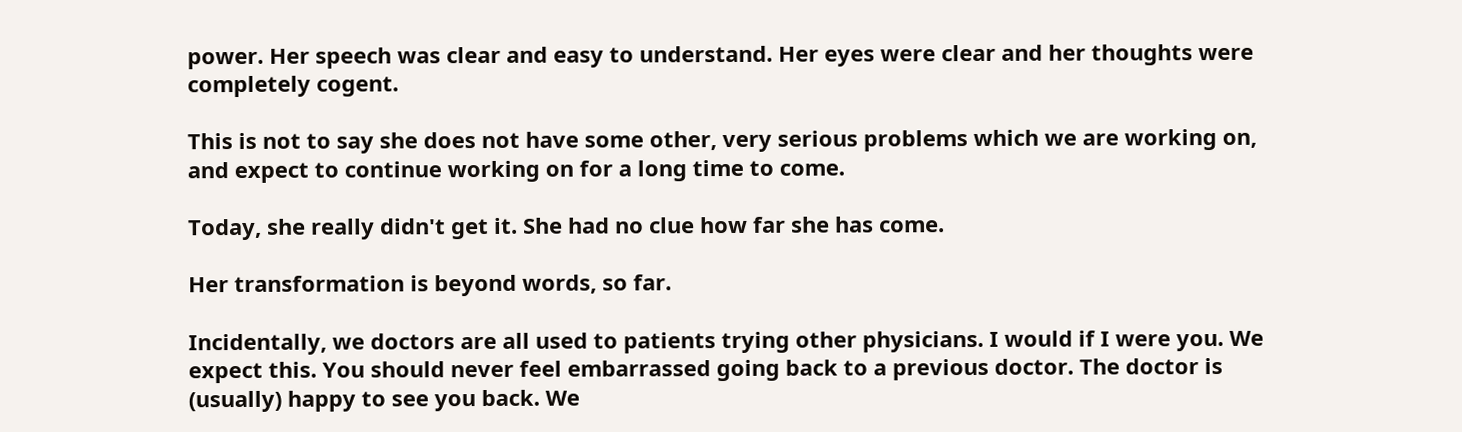power. Her speech was clear and easy to understand. Her eyes were clear and her thoughts were completely cogent.

This is not to say she does not have some other, very serious problems which we are working on, and expect to continue working on for a long time to come.

Today, she really didn't get it. She had no clue how far she has come.

Her transformation is beyond words, so far.

Incidentally, we doctors are all used to patients trying other physicians. I would if I were you. We expect this. You should never feel embarrassed going back to a previous doctor. The doctor is (usually) happy to see you back. We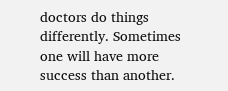doctors do things differently. Sometimes one will have more success than another.